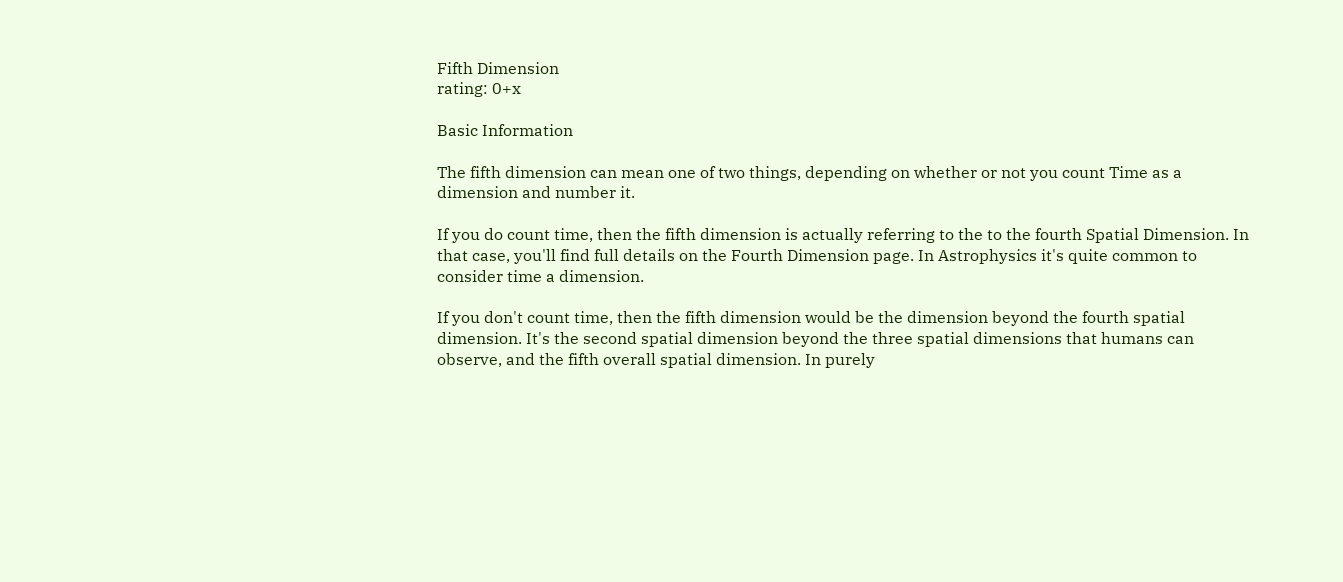Fifth Dimension
rating: 0+x

Basic Information

The fifth dimension can mean one of two things, depending on whether or not you count Time as a dimension and number it.

If you do count time, then the fifth dimension is actually referring to the to the fourth Spatial Dimension. In that case, you'll find full details on the Fourth Dimension page. In Astrophysics it's quite common to consider time a dimension.

If you don't count time, then the fifth dimension would be the dimension beyond the fourth spatial dimension. It's the second spatial dimension beyond the three spatial dimensions that humans can observe, and the fifth overall spatial dimension. In purely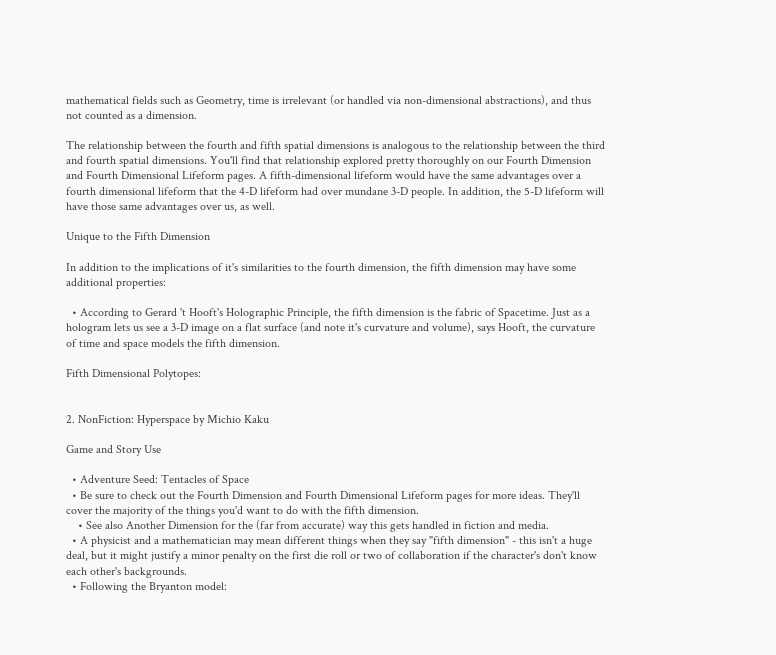mathematical fields such as Geometry, time is irrelevant (or handled via non-dimensional abstractions), and thus not counted as a dimension.

The relationship between the fourth and fifth spatial dimensions is analogous to the relationship between the third and fourth spatial dimensions. You'll find that relationship explored pretty thoroughly on our Fourth Dimension and Fourth Dimensional Lifeform pages. A fifth-dimensional lifeform would have the same advantages over a fourth dimensional lifeform that the 4-D lifeform had over mundane 3-D people. In addition, the 5-D lifeform will have those same advantages over us, as well.

Unique to the Fifth Dimension

In addition to the implications of it's similarities to the fourth dimension, the fifth dimension may have some additional properties:

  • According to Gerard 't Hooft's Holographic Principle, the fifth dimension is the fabric of Spacetime. Just as a hologram lets us see a 3-D image on a flat surface (and note it's curvature and volume), says Hooft, the curvature of time and space models the fifth dimension.

Fifth Dimensional Polytopes:


2. NonFiction: Hyperspace by Michio Kaku

Game and Story Use

  • Adventure Seed: Tentacles of Space
  • Be sure to check out the Fourth Dimension and Fourth Dimensional Lifeform pages for more ideas. They'll cover the majority of the things you'd want to do with the fifth dimension.
    • See also Another Dimension for the (far from accurate) way this gets handled in fiction and media.
  • A physicist and a mathematician may mean different things when they say "fifth dimension" - this isn't a huge deal, but it might justify a minor penalty on the first die roll or two of collaboration if the character's don't know each other's backgrounds.
  • Following the Bryanton model: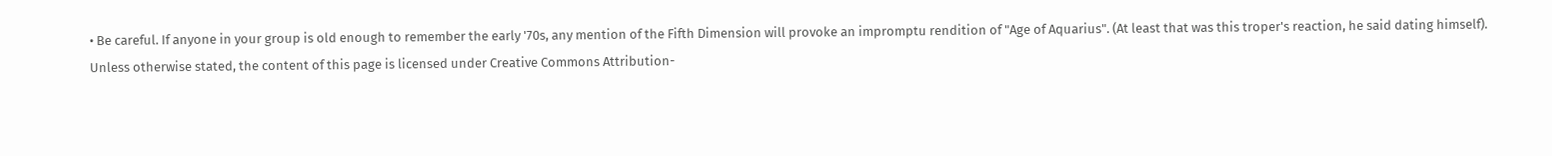• Be careful. If anyone in your group is old enough to remember the early '70s, any mention of the Fifth Dimension will provoke an impromptu rendition of "Age of Aquarius". (At least that was this troper's reaction, he said dating himself).
Unless otherwise stated, the content of this page is licensed under Creative Commons Attribution-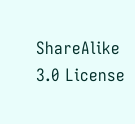ShareAlike 3.0 License